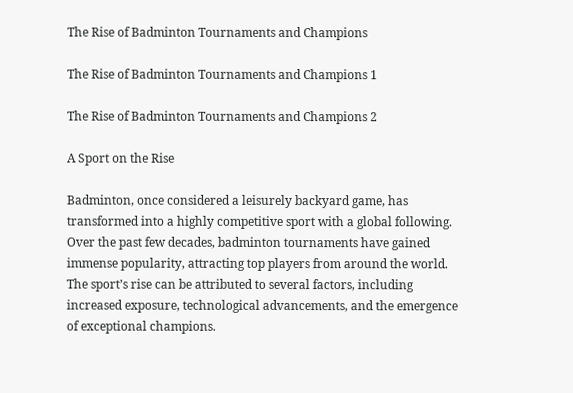The Rise of Badminton Tournaments and Champions

The Rise of Badminton Tournaments and Champions 1

The Rise of Badminton Tournaments and Champions 2

A Sport on the Rise

Badminton, once considered a leisurely backyard game, has transformed into a highly competitive sport with a global following. Over the past few decades, badminton tournaments have gained immense popularity, attracting top players from around the world. The sport’s rise can be attributed to several factors, including increased exposure, technological advancements, and the emergence of exceptional champions.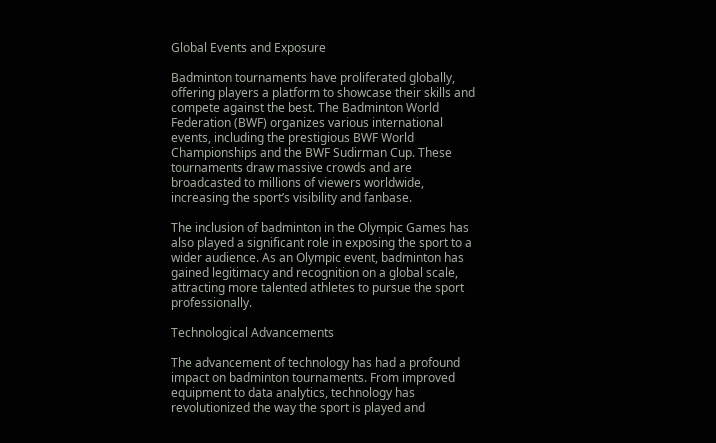Global Events and Exposure

Badminton tournaments have proliferated globally, offering players a platform to showcase their skills and compete against the best. The Badminton World Federation (BWF) organizes various international events, including the prestigious BWF World Championships and the BWF Sudirman Cup. These tournaments draw massive crowds and are broadcasted to millions of viewers worldwide, increasing the sport’s visibility and fanbase.

The inclusion of badminton in the Olympic Games has also played a significant role in exposing the sport to a wider audience. As an Olympic event, badminton has gained legitimacy and recognition on a global scale, attracting more talented athletes to pursue the sport professionally.

Technological Advancements

The advancement of technology has had a profound impact on badminton tournaments. From improved equipment to data analytics, technology has revolutionized the way the sport is played and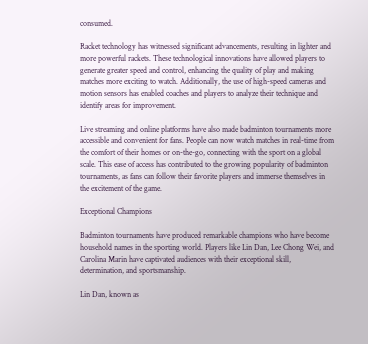consumed.

Racket technology has witnessed significant advancements, resulting in lighter and more powerful rackets. These technological innovations have allowed players to generate greater speed and control, enhancing the quality of play and making matches more exciting to watch. Additionally, the use of high-speed cameras and motion sensors has enabled coaches and players to analyze their technique and identify areas for improvement.

Live streaming and online platforms have also made badminton tournaments more accessible and convenient for fans. People can now watch matches in real-time from the comfort of their homes or on-the-go, connecting with the sport on a global scale. This ease of access has contributed to the growing popularity of badminton tournaments, as fans can follow their favorite players and immerse themselves in the excitement of the game.

Exceptional Champions

Badminton tournaments have produced remarkable champions who have become household names in the sporting world. Players like Lin Dan, Lee Chong Wei, and Carolina Marin have captivated audiences with their exceptional skill, determination, and sportsmanship.

Lin Dan, known as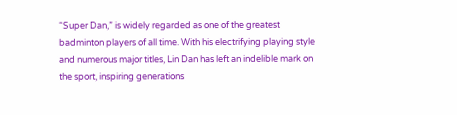“Super Dan,” is widely regarded as one of the greatest badminton players of all time. With his electrifying playing style and numerous major titles, Lin Dan has left an indelible mark on the sport, inspiring generations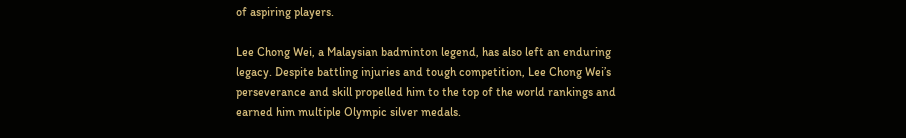of aspiring players.

Lee Chong Wei, a Malaysian badminton legend, has also left an enduring legacy. Despite battling injuries and tough competition, Lee Chong Wei’s perseverance and skill propelled him to the top of the world rankings and earned him multiple Olympic silver medals.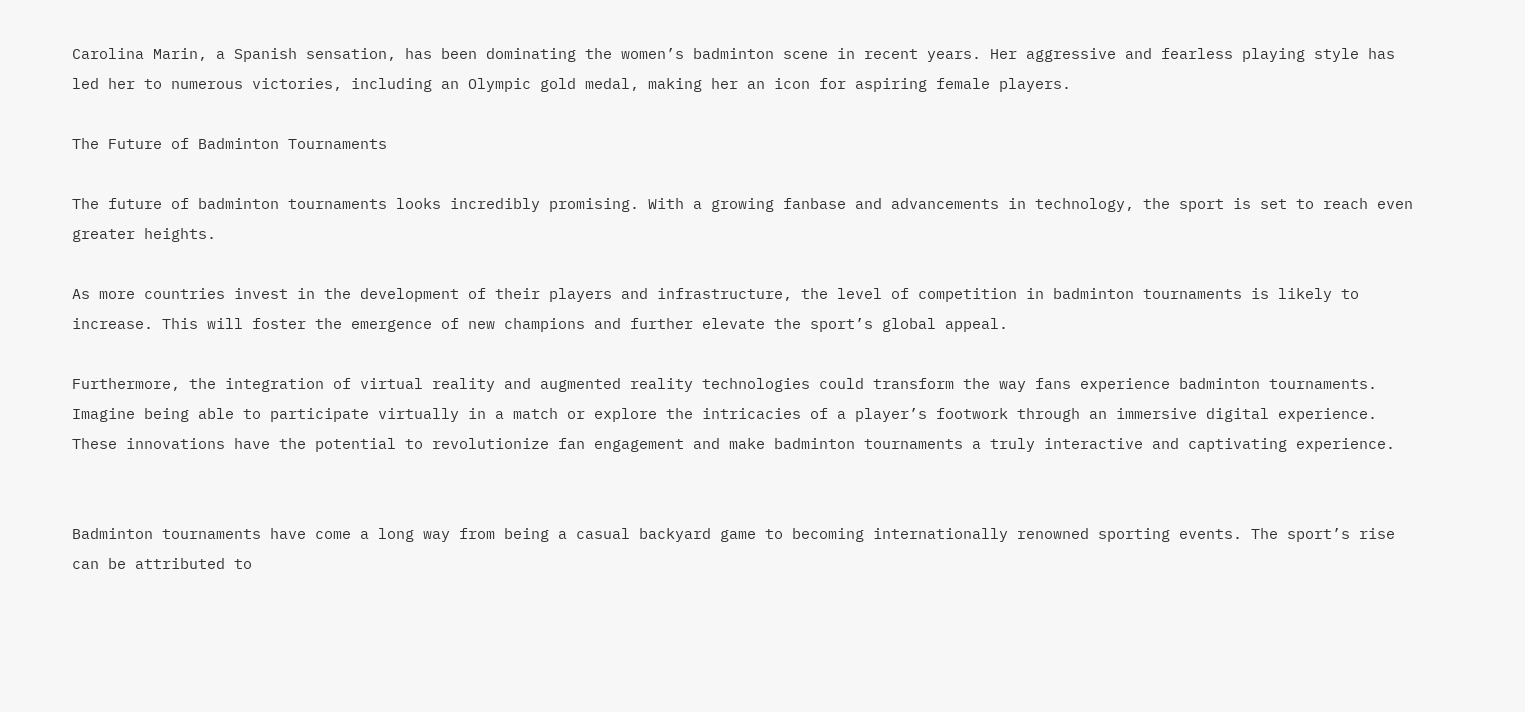Carolina Marin, a Spanish sensation, has been dominating the women’s badminton scene in recent years. Her aggressive and fearless playing style has led her to numerous victories, including an Olympic gold medal, making her an icon for aspiring female players.

The Future of Badminton Tournaments

The future of badminton tournaments looks incredibly promising. With a growing fanbase and advancements in technology, the sport is set to reach even greater heights.

As more countries invest in the development of their players and infrastructure, the level of competition in badminton tournaments is likely to increase. This will foster the emergence of new champions and further elevate the sport’s global appeal.

Furthermore, the integration of virtual reality and augmented reality technologies could transform the way fans experience badminton tournaments. Imagine being able to participate virtually in a match or explore the intricacies of a player’s footwork through an immersive digital experience. These innovations have the potential to revolutionize fan engagement and make badminton tournaments a truly interactive and captivating experience.


Badminton tournaments have come a long way from being a casual backyard game to becoming internationally renowned sporting events. The sport’s rise can be attributed to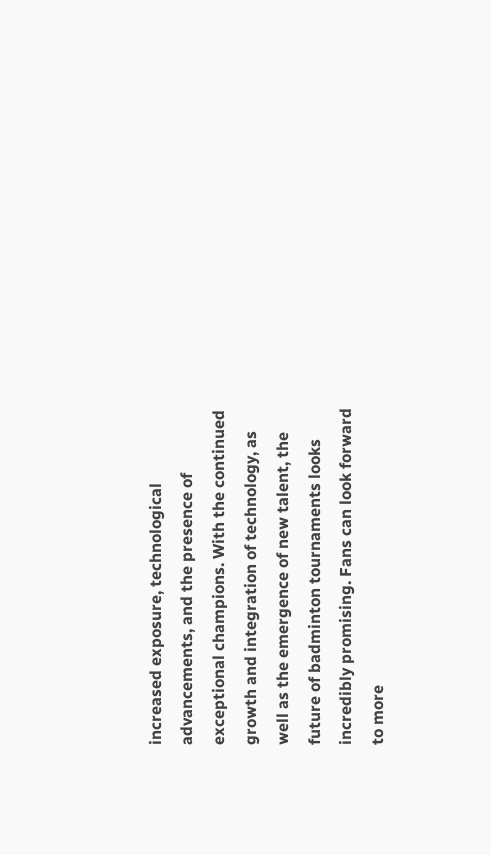increased exposure, technological advancements, and the presence of exceptional champions. With the continued growth and integration of technology, as well as the emergence of new talent, the future of badminton tournaments looks incredibly promising. Fans can look forward to more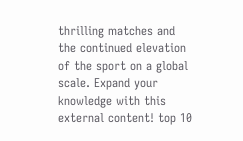thrilling matches and the continued elevation of the sport on a global scale. Expand your knowledge with this external content! top 10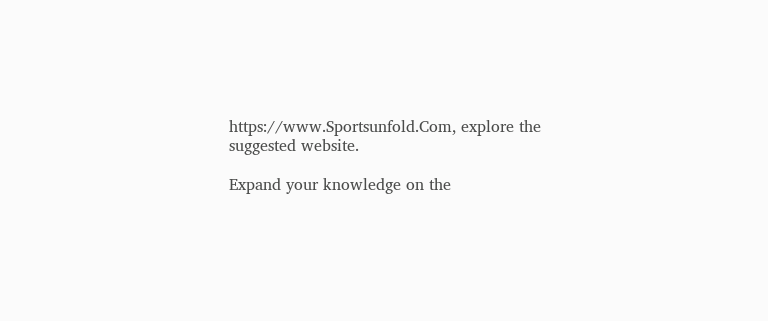https://www.Sportsunfold.Com, explore the suggested website.

Expand your knowledge on the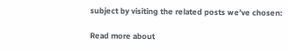subject by visiting the related posts we’ve chosen:

Read more about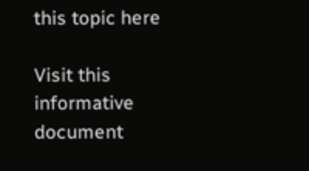this topic here

Visit this informative document